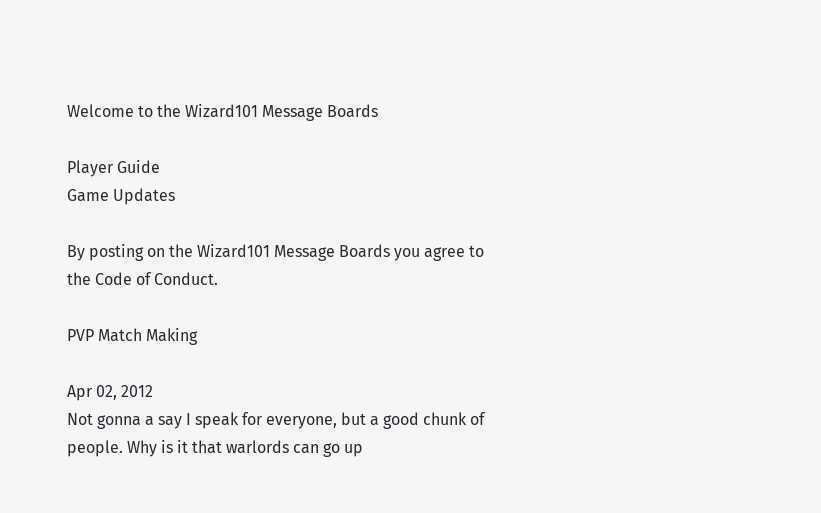Welcome to the Wizard101 Message Boards

Player Guide
Game Updates

By posting on the Wizard101 Message Boards you agree to the Code of Conduct.

PVP Match Making

Apr 02, 2012
Not gonna a say I speak for everyone, but a good chunk of people. Why is it that warlords can go up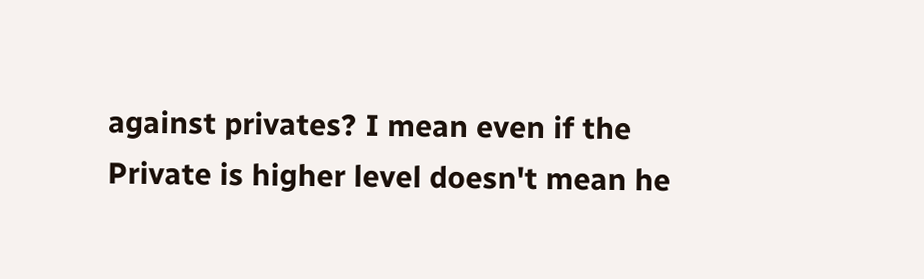against privates? I mean even if the Private is higher level doesn't mean he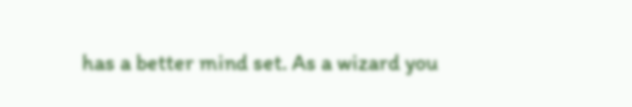has a better mind set. As a wizard you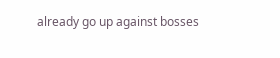already go up against bosses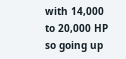with 14,000 to 20,000 HP so going up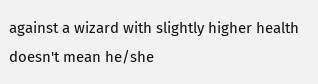against a wizard with slightly higher health doesn't mean he/she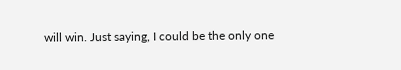will win. Just saying, I could be the only one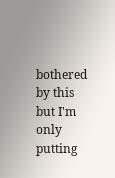bothered by this but I'm only putting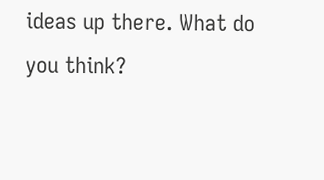ideas up there. What do you think?